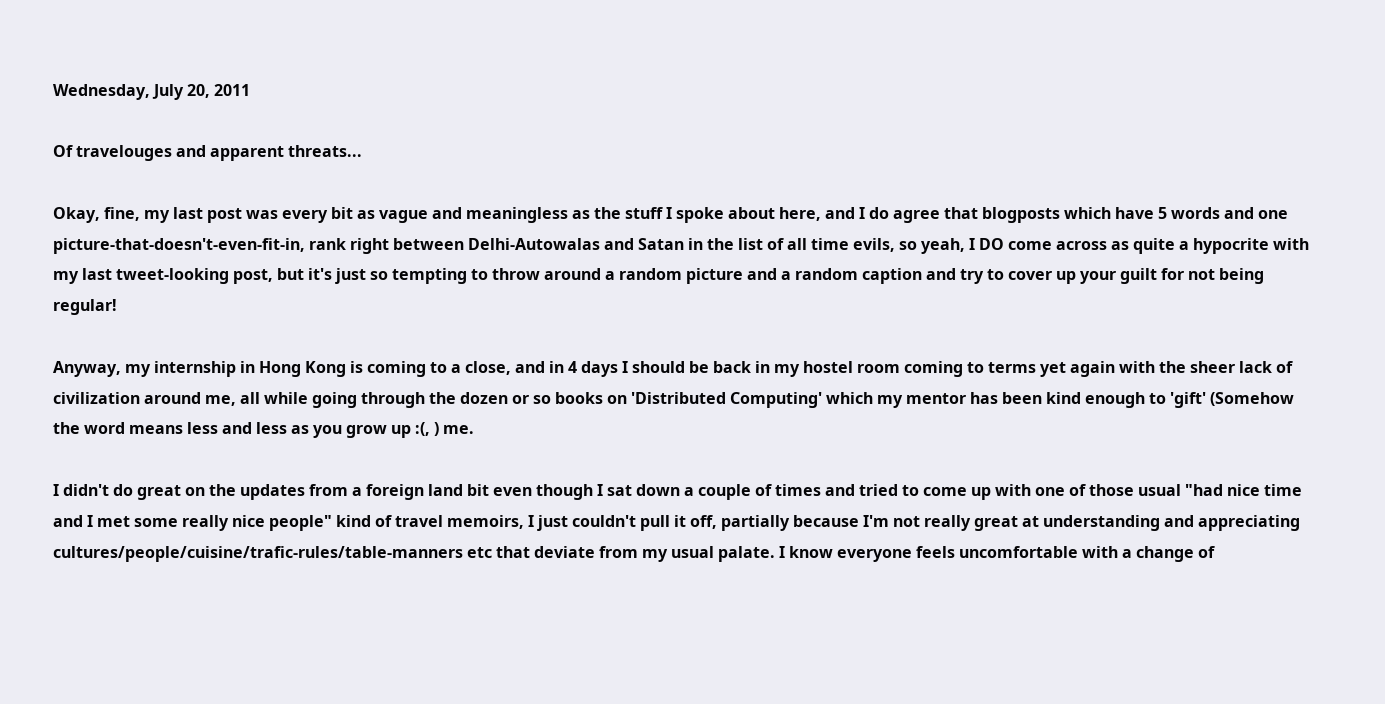Wednesday, July 20, 2011

Of travelouges and apparent threats...

Okay, fine, my last post was every bit as vague and meaningless as the stuff I spoke about here, and I do agree that blogposts which have 5 words and one picture-that-doesn't-even-fit-in, rank right between Delhi-Autowalas and Satan in the list of all time evils, so yeah, I DO come across as quite a hypocrite with my last tweet-looking post, but it's just so tempting to throw around a random picture and a random caption and try to cover up your guilt for not being regular!

Anyway, my internship in Hong Kong is coming to a close, and in 4 days I should be back in my hostel room coming to terms yet again with the sheer lack of civilization around me, all while going through the dozen or so books on 'Distributed Computing' which my mentor has been kind enough to 'gift' (Somehow the word means less and less as you grow up :(, ) me.

I didn't do great on the updates from a foreign land bit even though I sat down a couple of times and tried to come up with one of those usual "had nice time and I met some really nice people" kind of travel memoirs, I just couldn't pull it off, partially because I'm not really great at understanding and appreciating cultures/people/cuisine/trafic-rules/table-manners etc that deviate from my usual palate. I know everyone feels uncomfortable with a change of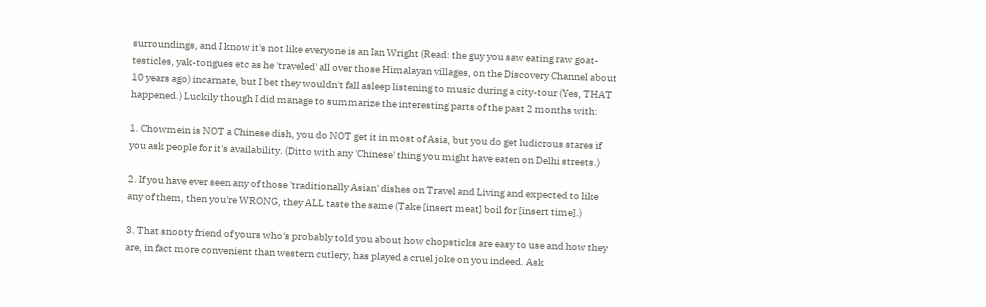surroundings, and I know it's not like everyone is an Ian Wright (Read: the guy you saw eating raw goat-testicles, yak-tongues etc as he 'traveled' all over those Himalayan villages, on the Discovery Channel about 10 years ago) incarnate, but I bet they wouldn't fall asleep listening to music during a city-tour (Yes, THAT happened.) Luckily though I did manage to summarize the interesting parts of the past 2 months with:

1. Chowmein is NOT a Chinese dish, you do NOT get it in most of Asia, but you do get ludicrous stares if you ask people for it's availability. (Ditto with any 'Chinese' thing you might have eaten on Delhi streets.)

2. If you have ever seen any of those 'traditionally Asian' dishes on Travel and Living and expected to like any of them, then you're WRONG, they ALL taste the same (Take [insert meat] boil for [insert time].)

3. That snooty friend of yours who's probably told you about how chopsticks are easy to use and how they are, in fact more convenient than western cutlery, has played a cruel joke on you indeed. Ask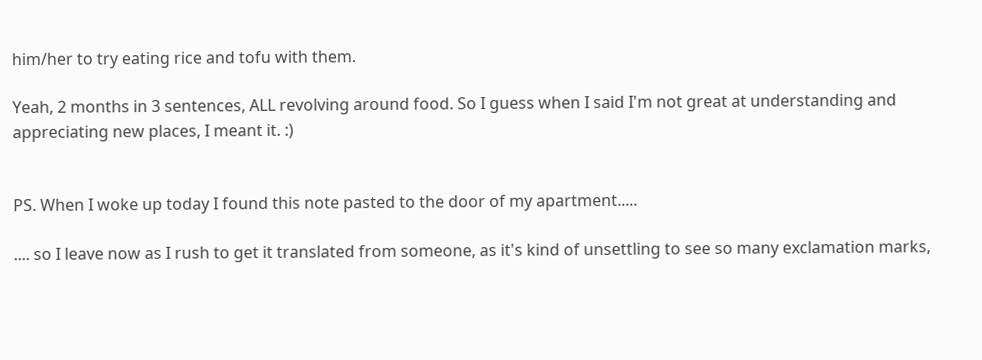him/her to try eating rice and tofu with them.

Yeah, 2 months in 3 sentences, ALL revolving around food. So I guess when I said I'm not great at understanding and appreciating new places, I meant it. :)


PS. When I woke up today I found this note pasted to the door of my apartment.....

.... so I leave now as I rush to get it translated from someone, as it's kind of unsettling to see so many exclamation marks,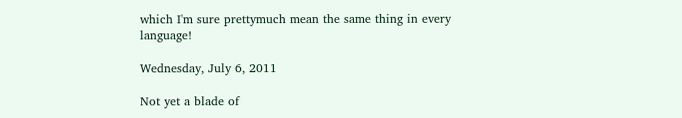which I'm sure prettymuch mean the same thing in every language!

Wednesday, July 6, 2011

Not yet a blade of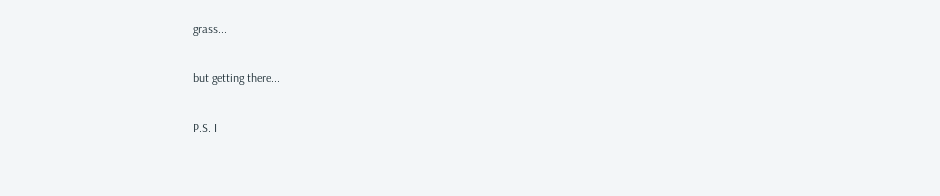grass...

but getting there...

P.S. I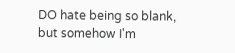DO hate being so blank, but somehow I'm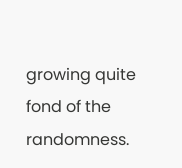growing quite fond of the randomness.